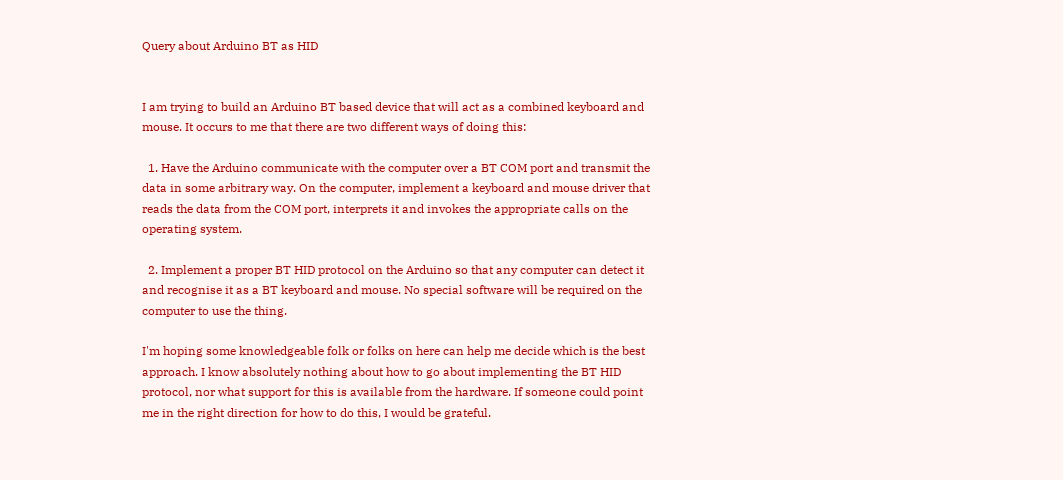Query about Arduino BT as HID


I am trying to build an Arduino BT based device that will act as a combined keyboard and mouse. It occurs to me that there are two different ways of doing this:

  1. Have the Arduino communicate with the computer over a BT COM port and transmit the data in some arbitrary way. On the computer, implement a keyboard and mouse driver that reads the data from the COM port, interprets it and invokes the appropriate calls on the operating system.

  2. Implement a proper BT HID protocol on the Arduino so that any computer can detect it and recognise it as a BT keyboard and mouse. No special software will be required on the computer to use the thing.

I'm hoping some knowledgeable folk or folks on here can help me decide which is the best approach. I know absolutely nothing about how to go about implementing the BT HID protocol, nor what support for this is available from the hardware. If someone could point me in the right direction for how to do this, I would be grateful.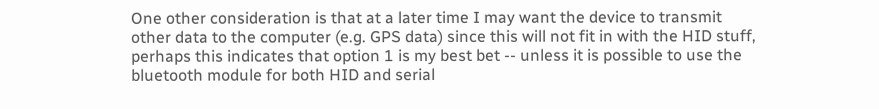One other consideration is that at a later time I may want the device to transmit other data to the computer (e.g. GPS data) since this will not fit in with the HID stuff, perhaps this indicates that option 1 is my best bet -- unless it is possible to use the bluetooth module for both HID and serial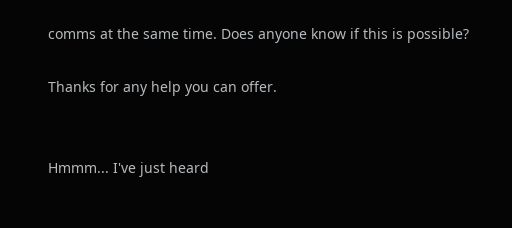comms at the same time. Does anyone know if this is possible?

Thanks for any help you can offer.


Hmmm... I've just heard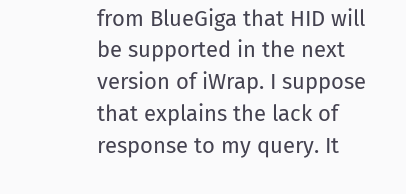from BlueGiga that HID will be supported in the next version of iWrap. I suppose that explains the lack of response to my query. It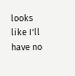looks like I'll have no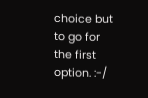choice but to go for the first option. :-/